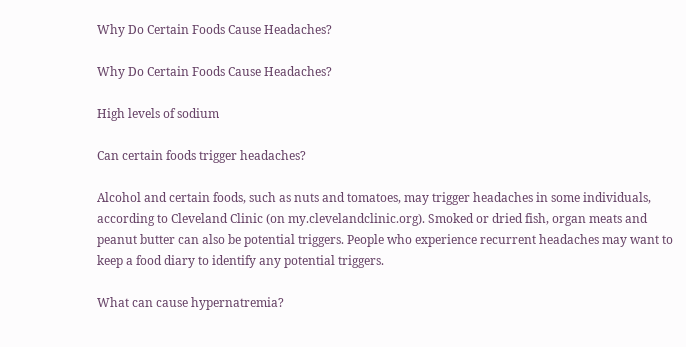Why Do Certain Foods Cause Headaches?

Why Do Certain Foods Cause Headaches?

High levels of sodium

Can certain foods trigger headaches?

Alcohol and certain foods, such as nuts and tomatoes, may trigger headaches in some individuals, according to Cleveland Clinic (on my.clevelandclinic.org). Smoked or dried fish, organ meats and peanut butter can also be potential triggers. People who experience recurrent headaches may want to keep a food diary to identify any potential triggers.

What can cause hypernatremia?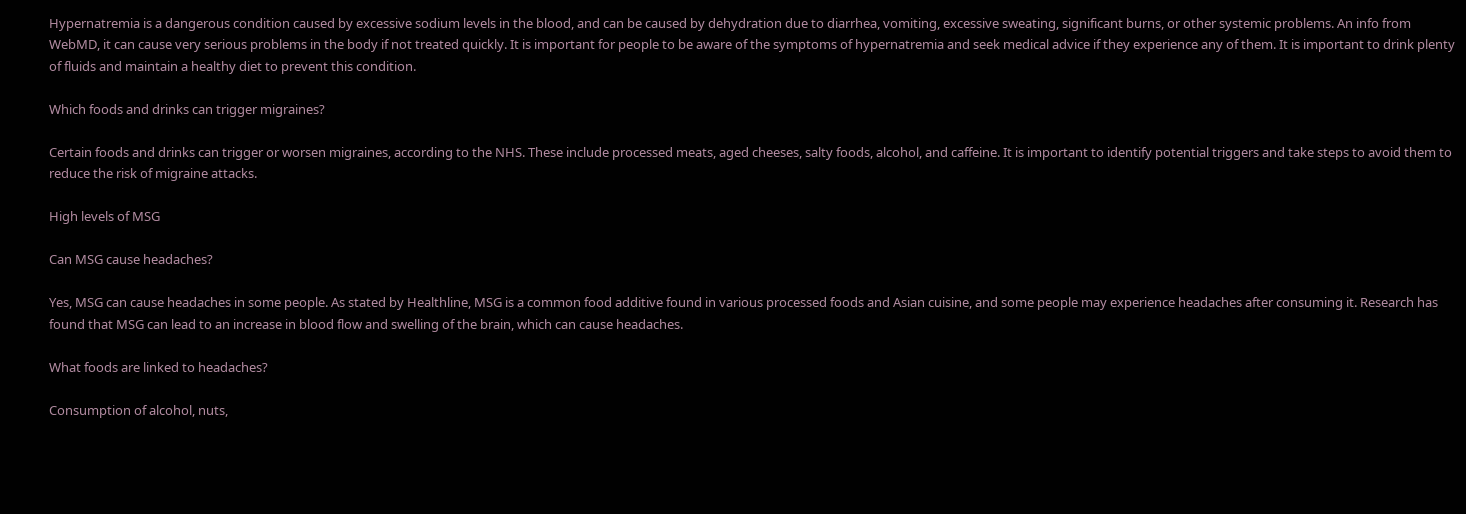Hypernatremia is a dangerous condition caused by excessive sodium levels in the blood, and can be caused by dehydration due to diarrhea, vomiting, excessive sweating, significant burns, or other systemic problems. An info from WebMD, it can cause very serious problems in the body if not treated quickly. It is important for people to be aware of the symptoms of hypernatremia and seek medical advice if they experience any of them. It is important to drink plenty of fluids and maintain a healthy diet to prevent this condition.

Which foods and drinks can trigger migraines?

Certain foods and drinks can trigger or worsen migraines, according to the NHS. These include processed meats, aged cheeses, salty foods, alcohol, and caffeine. It is important to identify potential triggers and take steps to avoid them to reduce the risk of migraine attacks.

High levels of MSG

Can MSG cause headaches?

Yes, MSG can cause headaches in some people. As stated by Healthline, MSG is a common food additive found in various processed foods and Asian cuisine, and some people may experience headaches after consuming it. Research has found that MSG can lead to an increase in blood flow and swelling of the brain, which can cause headaches.

What foods are linked to headaches?

Consumption of alcohol, nuts,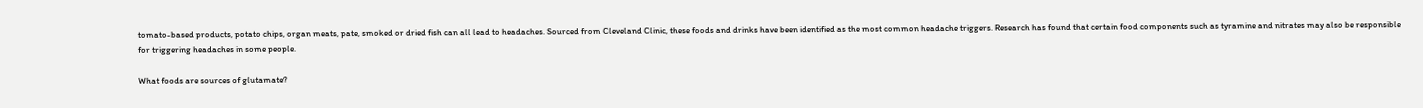tomato-based products, potato chips, organ meats, pate, smoked or dried fish can all lead to headaches. Sourced from Cleveland Clinic, these foods and drinks have been identified as the most common headache triggers. Research has found that certain food components such as tyramine and nitrates may also be responsible for triggering headaches in some people.

What foods are sources of glutamate?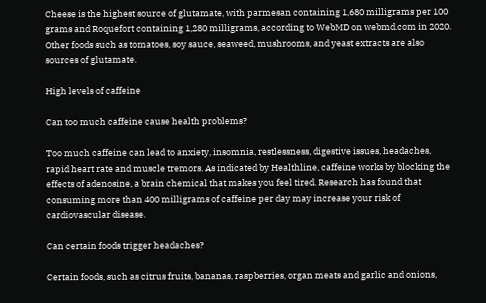Cheese is the highest source of glutamate, with parmesan containing 1,680 milligrams per 100 grams and Roquefort containing 1,280 milligrams, according to WebMD on webmd.com in 2020. Other foods such as tomatoes, soy sauce, seaweed, mushrooms, and yeast extracts are also sources of glutamate.

High levels of caffeine

Can too much caffeine cause health problems?

Too much caffeine can lead to anxiety, insomnia, restlessness, digestive issues, headaches, rapid heart rate and muscle tremors. As indicated by Healthline, caffeine works by blocking the effects of adenosine, a brain chemical that makes you feel tired. Research has found that consuming more than 400 milligrams of caffeine per day may increase your risk of cardiovascular disease.

Can certain foods trigger headaches?

Certain foods, such as citrus fruits, bananas, raspberries, organ meats and garlic and onions,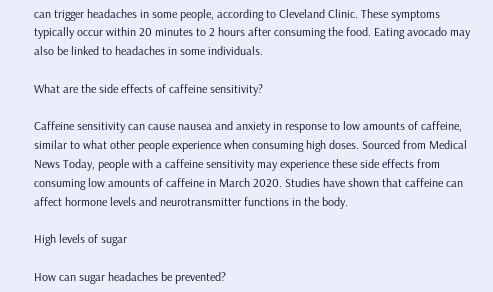can trigger headaches in some people, according to Cleveland Clinic. These symptoms typically occur within 20 minutes to 2 hours after consuming the food. Eating avocado may also be linked to headaches in some individuals.

What are the side effects of caffeine sensitivity?

Caffeine sensitivity can cause nausea and anxiety in response to low amounts of caffeine, similar to what other people experience when consuming high doses. Sourced from Medical News Today, people with a caffeine sensitivity may experience these side effects from consuming low amounts of caffeine in March 2020. Studies have shown that caffeine can affect hormone levels and neurotransmitter functions in the body.

High levels of sugar

How can sugar headaches be prevented?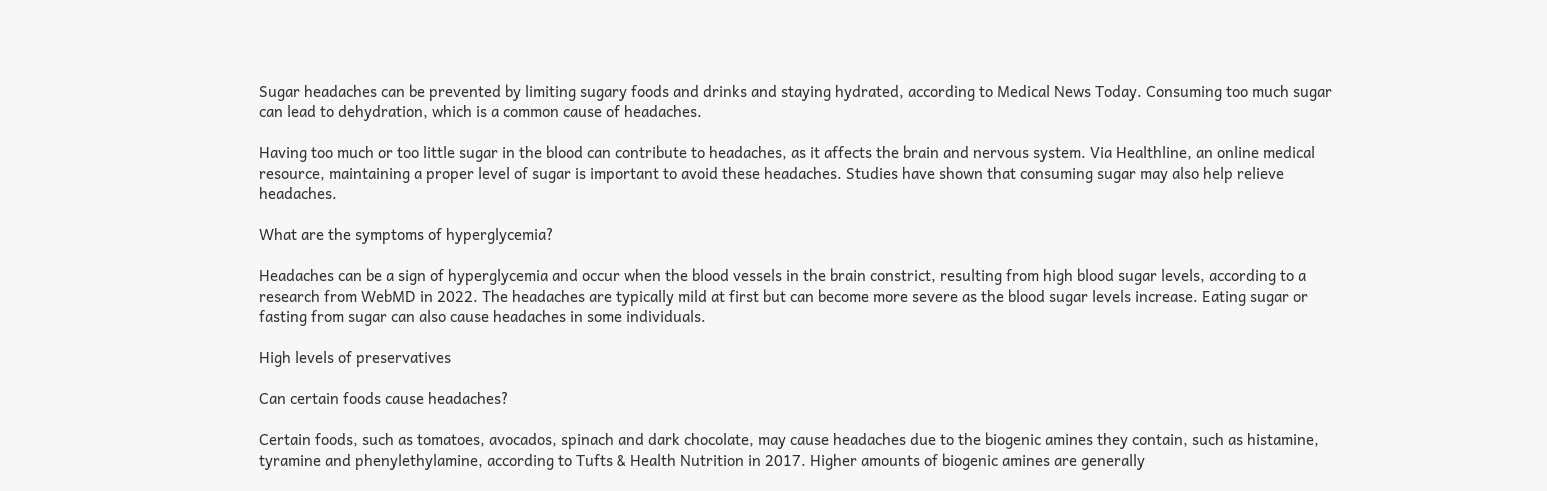Sugar headaches can be prevented by limiting sugary foods and drinks and staying hydrated, according to Medical News Today. Consuming too much sugar can lead to dehydration, which is a common cause of headaches.

Having too much or too little sugar in the blood can contribute to headaches, as it affects the brain and nervous system. Via Healthline, an online medical resource, maintaining a proper level of sugar is important to avoid these headaches. Studies have shown that consuming sugar may also help relieve headaches.

What are the symptoms of hyperglycemia?

Headaches can be a sign of hyperglycemia and occur when the blood vessels in the brain constrict, resulting from high blood sugar levels, according to a research from WebMD in 2022. The headaches are typically mild at first but can become more severe as the blood sugar levels increase. Eating sugar or fasting from sugar can also cause headaches in some individuals.

High levels of preservatives

Can certain foods cause headaches?

Certain foods, such as tomatoes, avocados, spinach and dark chocolate, may cause headaches due to the biogenic amines they contain, such as histamine, tyramine and phenylethylamine, according to Tufts & Health Nutrition in 2017. Higher amounts of biogenic amines are generally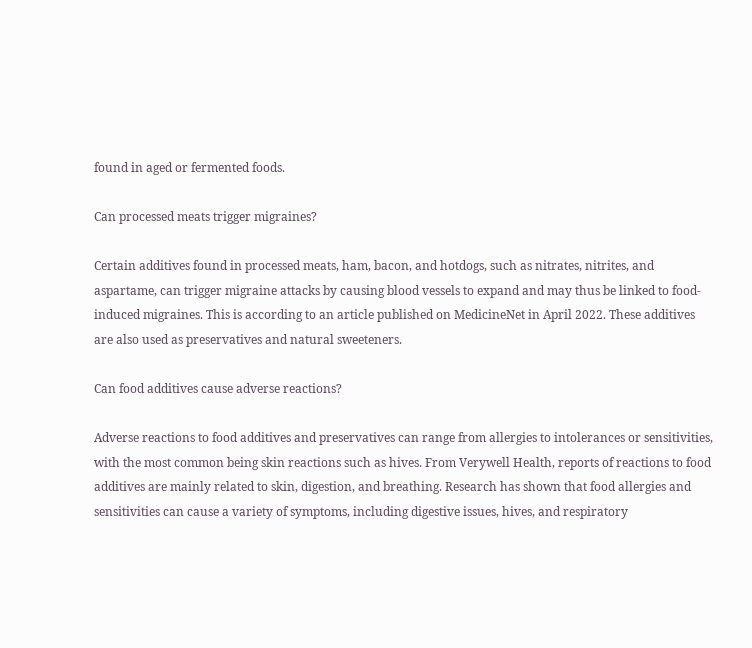found in aged or fermented foods.

Can processed meats trigger migraines?

Certain additives found in processed meats, ham, bacon, and hotdogs, such as nitrates, nitrites, and aspartame, can trigger migraine attacks by causing blood vessels to expand and may thus be linked to food-induced migraines. This is according to an article published on MedicineNet in April 2022. These additives are also used as preservatives and natural sweeteners.

Can food additives cause adverse reactions?

Adverse reactions to food additives and preservatives can range from allergies to intolerances or sensitivities, with the most common being skin reactions such as hives. From Verywell Health, reports of reactions to food additives are mainly related to skin, digestion, and breathing. Research has shown that food allergies and sensitivities can cause a variety of symptoms, including digestive issues, hives, and respiratory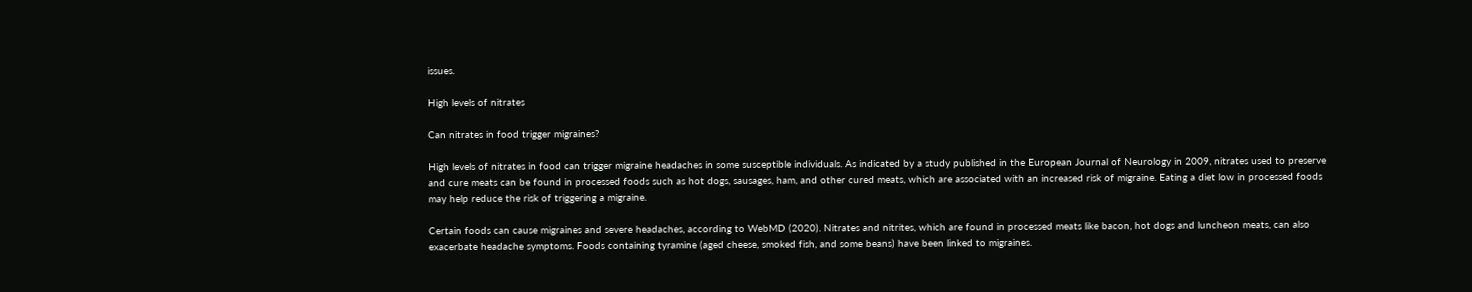issues.

High levels of nitrates

Can nitrates in food trigger migraines?

High levels of nitrates in food can trigger migraine headaches in some susceptible individuals. As indicated by a study published in the European Journal of Neurology in 2009, nitrates used to preserve and cure meats can be found in processed foods such as hot dogs, sausages, ham, and other cured meats, which are associated with an increased risk of migraine. Eating a diet low in processed foods may help reduce the risk of triggering a migraine.

Certain foods can cause migraines and severe headaches, according to WebMD (2020). Nitrates and nitrites, which are found in processed meats like bacon, hot dogs and luncheon meats, can also exacerbate headache symptoms. Foods containing tyramine (aged cheese, smoked fish, and some beans) have been linked to migraines.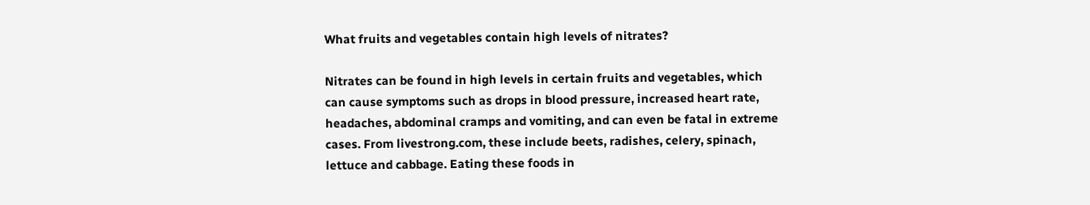What fruits and vegetables contain high levels of nitrates?

Nitrates can be found in high levels in certain fruits and vegetables, which can cause symptoms such as drops in blood pressure, increased heart rate, headaches, abdominal cramps and vomiting, and can even be fatal in extreme cases. From livestrong.com, these include beets, radishes, celery, spinach, lettuce and cabbage. Eating these foods in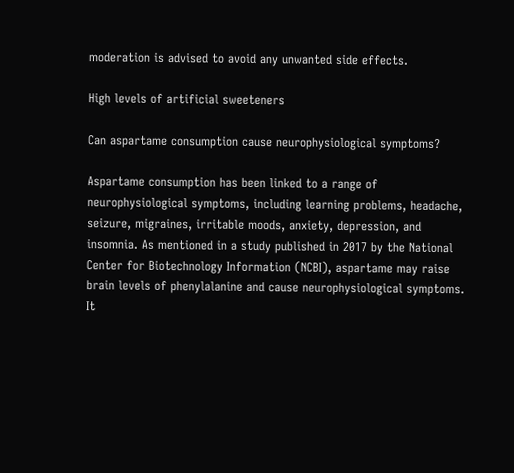moderation is advised to avoid any unwanted side effects.

High levels of artificial sweeteners

Can aspartame consumption cause neurophysiological symptoms?

Aspartame consumption has been linked to a range of neurophysiological symptoms, including learning problems, headache, seizure, migraines, irritable moods, anxiety, depression, and insomnia. As mentioned in a study published in 2017 by the National Center for Biotechnology Information (NCBI), aspartame may raise brain levels of phenylalanine and cause neurophysiological symptoms. It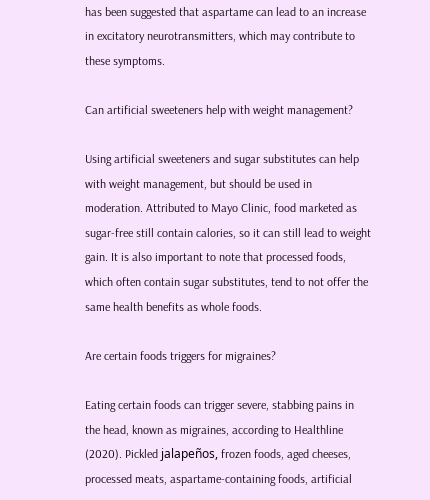has been suggested that aspartame can lead to an increase in excitatory neurotransmitters, which may contribute to these symptoms.

Can artificial sweeteners help with weight management?

Using artificial sweeteners and sugar substitutes can help with weight management, but should be used in moderation. Attributed to Mayo Clinic, food marketed as sugar-free still contain calories, so it can still lead to weight gain. It is also important to note that processed foods, which often contain sugar substitutes, tend to not offer the same health benefits as whole foods.

Are certain foods triggers for migraines?

Eating certain foods can trigger severe, stabbing pains in the head, known as migraines, according to Healthline (2020). Pickled jalapeños, frozen foods, aged cheeses, processed meats, aspartame-containing foods, artificial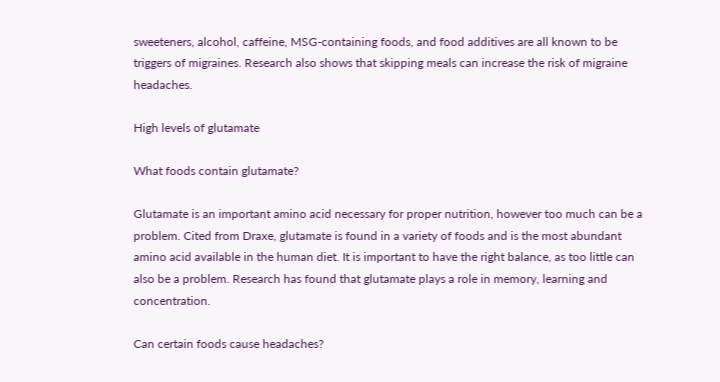sweeteners, alcohol, caffeine, MSG-containing foods, and food additives are all known to be triggers of migraines. Research also shows that skipping meals can increase the risk of migraine headaches.

High levels of glutamate

What foods contain glutamate?

Glutamate is an important amino acid necessary for proper nutrition, however too much can be a problem. Cited from Draxe, glutamate is found in a variety of foods and is the most abundant amino acid available in the human diet. It is important to have the right balance, as too little can also be a problem. Research has found that glutamate plays a role in memory, learning and concentration.

Can certain foods cause headaches?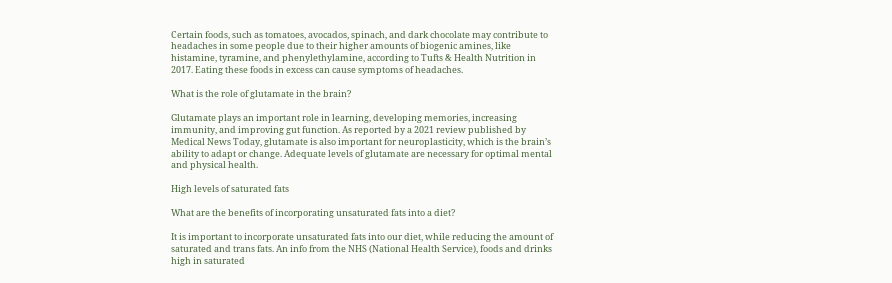Certain foods, such as tomatoes, avocados, spinach, and dark chocolate may contribute to headaches in some people due to their higher amounts of biogenic amines, like histamine, tyramine, and phenylethylamine, according to Tufts & Health Nutrition in 2017. Eating these foods in excess can cause symptoms of headaches.

What is the role of glutamate in the brain?

Glutamate plays an important role in learning, developing memories, increasing immunity, and improving gut function. As reported by a 2021 review published by Medical News Today, glutamate is also important for neuroplasticity, which is the brain’s ability to adapt or change. Adequate levels of glutamate are necessary for optimal mental and physical health.

High levels of saturated fats

What are the benefits of incorporating unsaturated fats into a diet?

It is important to incorporate unsaturated fats into our diet, while reducing the amount of saturated and trans fats. An info from the NHS (National Health Service), foods and drinks high in saturated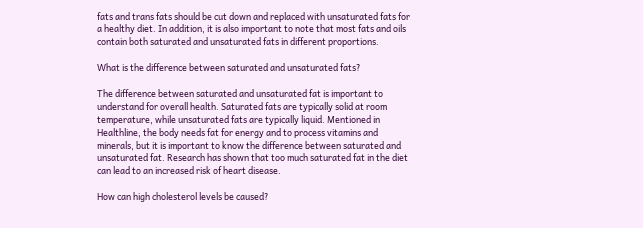fats and trans fats should be cut down and replaced with unsaturated fats for a healthy diet. In addition, it is also important to note that most fats and oils contain both saturated and unsaturated fats in different proportions.

What is the difference between saturated and unsaturated fats?

The difference between saturated and unsaturated fat is important to understand for overall health. Saturated fats are typically solid at room temperature, while unsaturated fats are typically liquid. Mentioned in Healthline, the body needs fat for energy and to process vitamins and minerals, but it is important to know the difference between saturated and unsaturated fat. Research has shown that too much saturated fat in the diet can lead to an increased risk of heart disease.

How can high cholesterol levels be caused?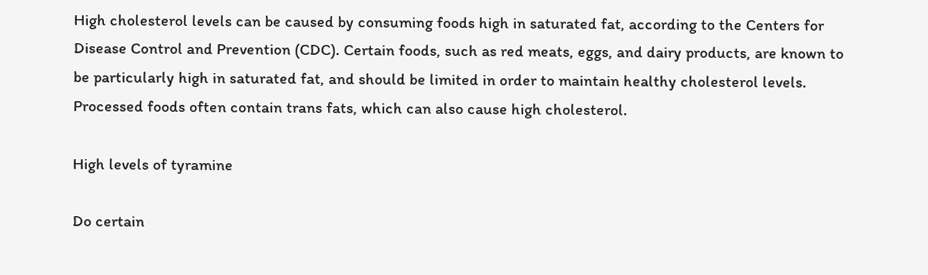High cholesterol levels can be caused by consuming foods high in saturated fat, according to the Centers for Disease Control and Prevention (CDC). Certain foods, such as red meats, eggs, and dairy products, are known to be particularly high in saturated fat, and should be limited in order to maintain healthy cholesterol levels. Processed foods often contain trans fats, which can also cause high cholesterol.

High levels of tyramine

Do certain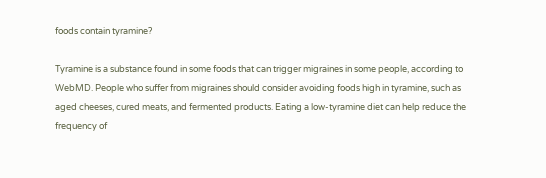foods contain tyramine?

Tyramine is a substance found in some foods that can trigger migraines in some people, according to WebMD. People who suffer from migraines should consider avoiding foods high in tyramine, such as aged cheeses, cured meats, and fermented products. Eating a low-tyramine diet can help reduce the frequency of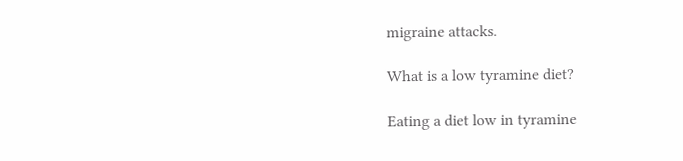migraine attacks.

What is a low tyramine diet?

Eating a diet low in tyramine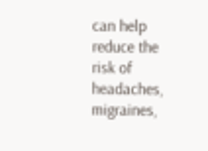can help reduce the risk of headaches, migraines,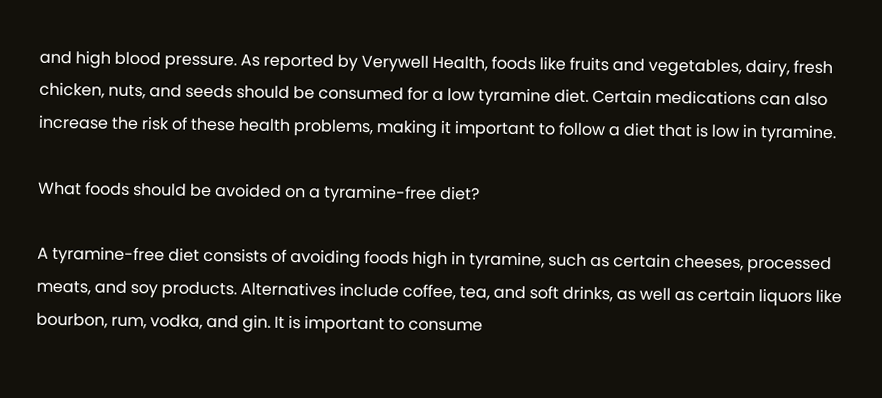and high blood pressure. As reported by Verywell Health, foods like fruits and vegetables, dairy, fresh chicken, nuts, and seeds should be consumed for a low tyramine diet. Certain medications can also increase the risk of these health problems, making it important to follow a diet that is low in tyramine.

What foods should be avoided on a tyramine-free diet?

A tyramine-free diet consists of avoiding foods high in tyramine, such as certain cheeses, processed meats, and soy products. Alternatives include coffee, tea, and soft drinks, as well as certain liquors like bourbon, rum, vodka, and gin. It is important to consume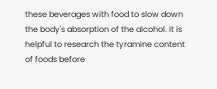these beverages with food to slow down the body's absorption of the alcohol. It is helpful to research the tyramine content of foods before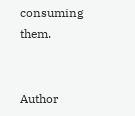consuming them.


Author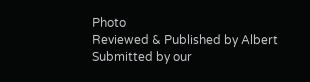Photo
Reviewed & Published by Albert
Submitted by our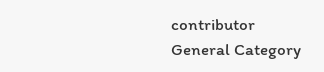contributor
General Category